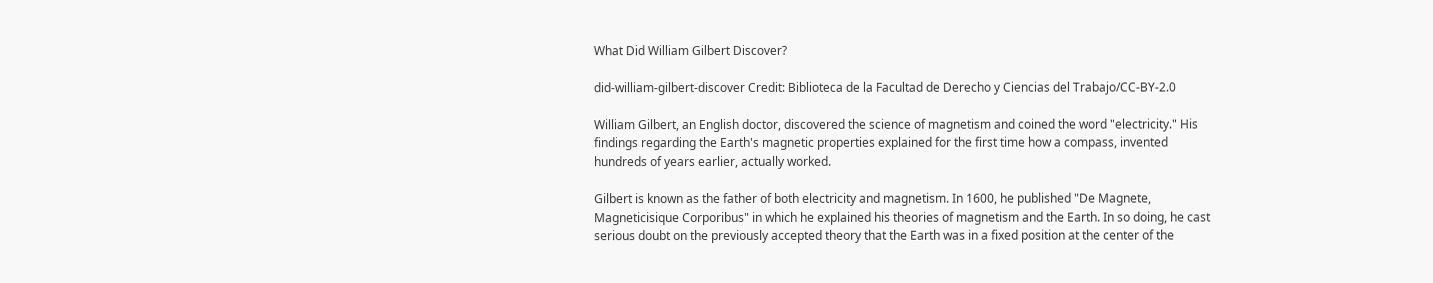What Did William Gilbert Discover?

did-william-gilbert-discover Credit: Biblioteca de la Facultad de Derecho y Ciencias del Trabajo/CC-BY-2.0

William Gilbert, an English doctor, discovered the science of magnetism and coined the word "electricity." His findings regarding the Earth's magnetic properties explained for the first time how a compass, invented hundreds of years earlier, actually worked.

Gilbert is known as the father of both electricity and magnetism. In 1600, he published "De Magnete, Magneticisique Corporibus" in which he explained his theories of magnetism and the Earth. In so doing, he cast serious doubt on the previously accepted theory that the Earth was in a fixed position at the center of the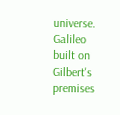universe. Galileo built on Gilbert's premises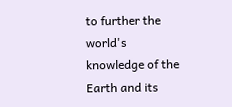to further the world's knowledge of the Earth and its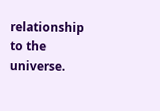relationship to the universe.